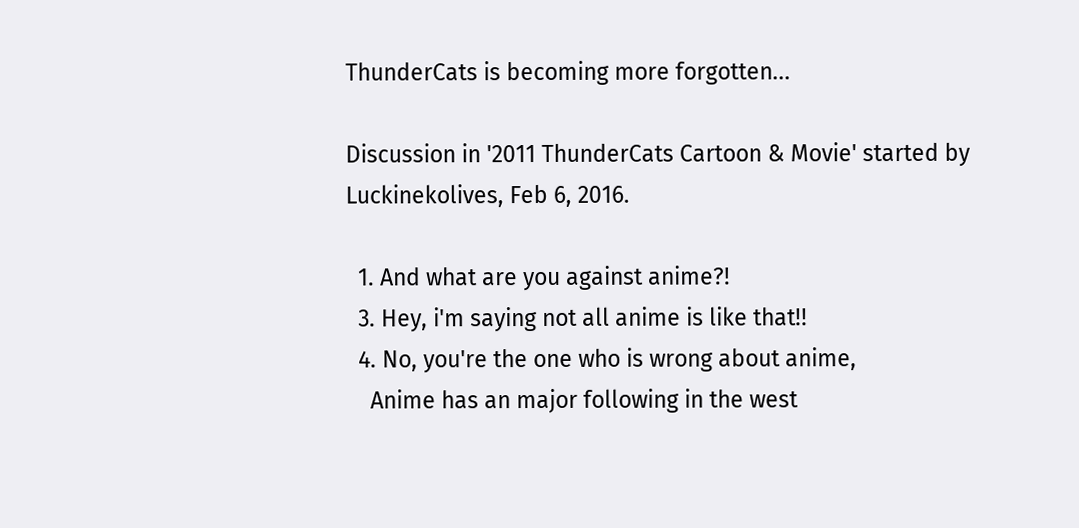ThunderCats is becoming more forgotten...

Discussion in '2011 ThunderCats Cartoon & Movie' started by Luckinekolives, Feb 6, 2016.

  1. And what are you against anime?!
  3. Hey, i'm saying not all anime is like that!!
  4. No, you're the one who is wrong about anime,
    Anime has an major following in the west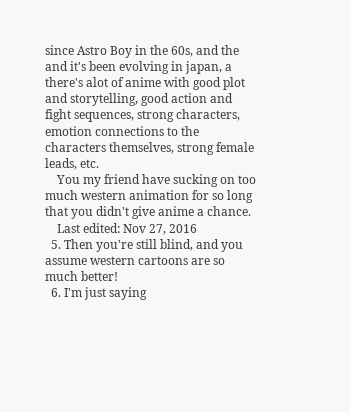since Astro Boy in the 60s, and the and it's been evolving in japan, a there's alot of anime with good plot and storytelling, good action and fight sequences, strong characters, emotion connections to the characters themselves, strong female leads, etc.
    You my friend have sucking on too much western animation for so long that you didn't give anime a chance.
    Last edited: Nov 27, 2016
  5. Then you're still blind, and you assume western cartoons are so much better!
  6. I'm just saying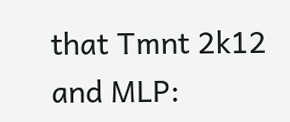that Tmnt 2k12 and MLP: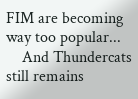FIM are becoming way too popular...
    And Thundercats still remains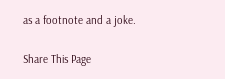as a footnote and a joke.

Share This Page